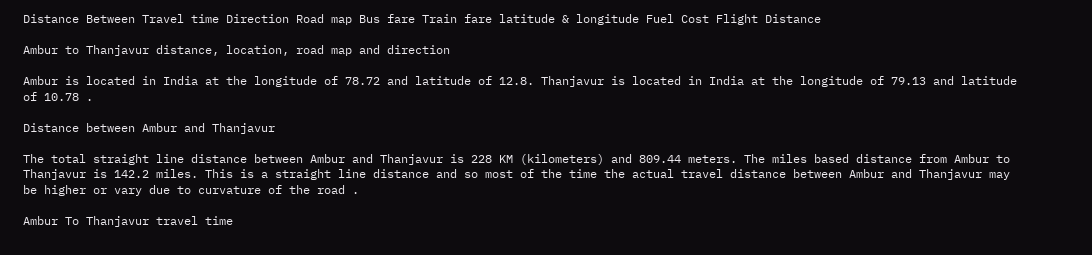Distance Between Travel time Direction Road map Bus fare Train fare latitude & longitude Fuel Cost Flight Distance

Ambur to Thanjavur distance, location, road map and direction

Ambur is located in India at the longitude of 78.72 and latitude of 12.8. Thanjavur is located in India at the longitude of 79.13 and latitude of 10.78 .

Distance between Ambur and Thanjavur

The total straight line distance between Ambur and Thanjavur is 228 KM (kilometers) and 809.44 meters. The miles based distance from Ambur to Thanjavur is 142.2 miles. This is a straight line distance and so most of the time the actual travel distance between Ambur and Thanjavur may be higher or vary due to curvature of the road .

Ambur To Thanjavur travel time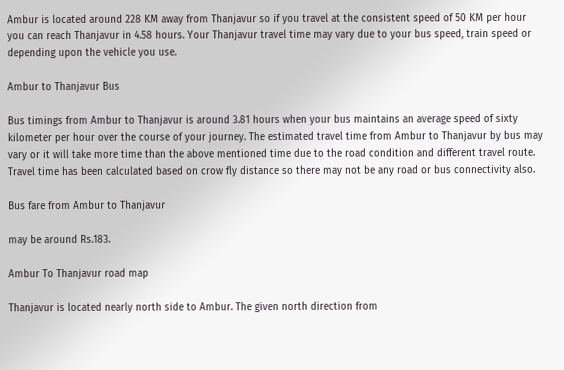Ambur is located around 228 KM away from Thanjavur so if you travel at the consistent speed of 50 KM per hour you can reach Thanjavur in 4.58 hours. Your Thanjavur travel time may vary due to your bus speed, train speed or depending upon the vehicle you use.

Ambur to Thanjavur Bus

Bus timings from Ambur to Thanjavur is around 3.81 hours when your bus maintains an average speed of sixty kilometer per hour over the course of your journey. The estimated travel time from Ambur to Thanjavur by bus may vary or it will take more time than the above mentioned time due to the road condition and different travel route. Travel time has been calculated based on crow fly distance so there may not be any road or bus connectivity also.

Bus fare from Ambur to Thanjavur

may be around Rs.183.

Ambur To Thanjavur road map

Thanjavur is located nearly north side to Ambur. The given north direction from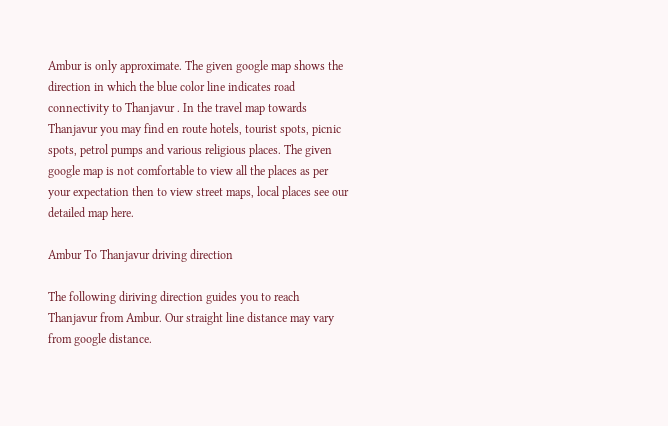Ambur is only approximate. The given google map shows the direction in which the blue color line indicates road connectivity to Thanjavur . In the travel map towards Thanjavur you may find en route hotels, tourist spots, picnic spots, petrol pumps and various religious places. The given google map is not comfortable to view all the places as per your expectation then to view street maps, local places see our detailed map here.

Ambur To Thanjavur driving direction

The following diriving direction guides you to reach Thanjavur from Ambur. Our straight line distance may vary from google distance.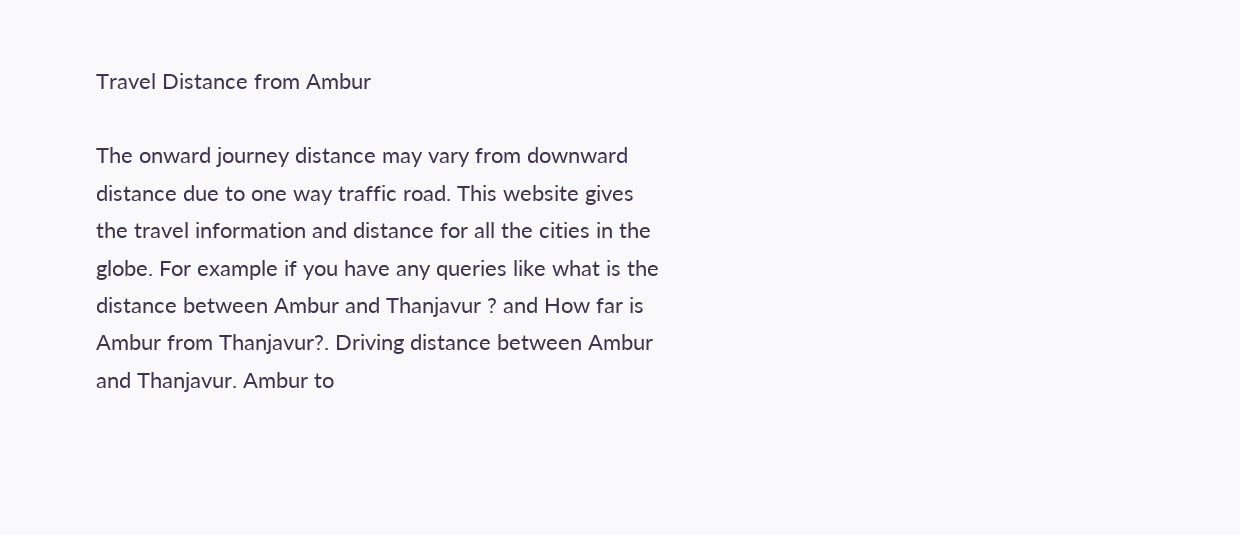Travel Distance from Ambur

The onward journey distance may vary from downward distance due to one way traffic road. This website gives the travel information and distance for all the cities in the globe. For example if you have any queries like what is the distance between Ambur and Thanjavur ? and How far is Ambur from Thanjavur?. Driving distance between Ambur and Thanjavur. Ambur to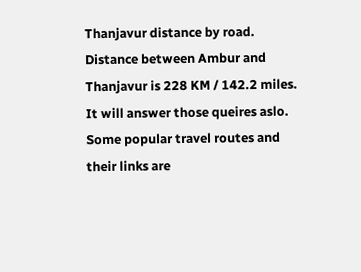Thanjavur distance by road. Distance between Ambur and Thanjavur is 228 KM / 142.2 miles. It will answer those queires aslo. Some popular travel routes and their links are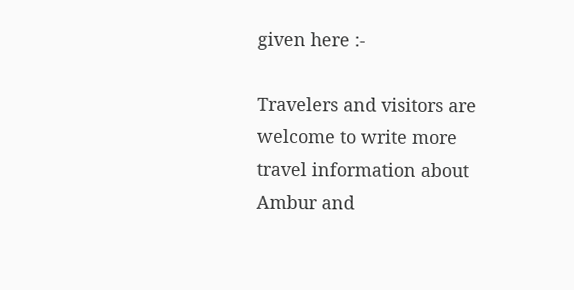given here :-

Travelers and visitors are welcome to write more travel information about Ambur and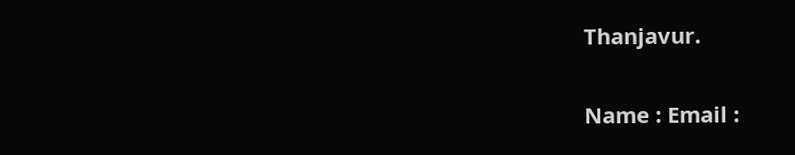Thanjavur.

Name : Email :